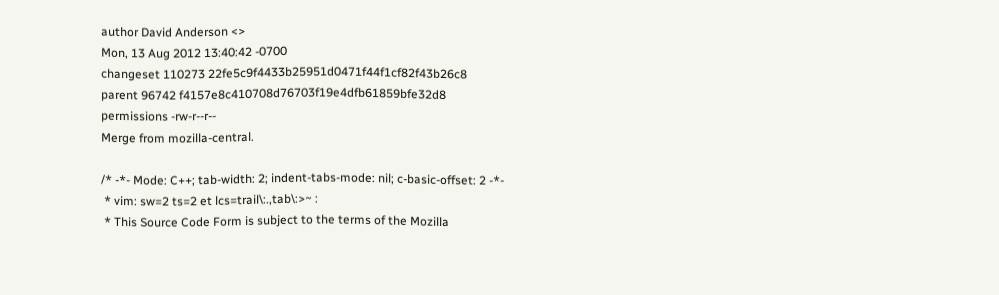author David Anderson <>
Mon, 13 Aug 2012 13:40:42 -0700
changeset 110273 22fe5c9f4433b25951d0471f44f1cf82f43b26c8
parent 96742 f4157e8c410708d76703f19e4dfb61859bfe32d8
permissions -rw-r--r--
Merge from mozilla-central.

/* -*- Mode: C++; tab-width: 2; indent-tabs-mode: nil; c-basic-offset: 2 -*-
 * vim: sw=2 ts=2 et lcs=trail\:.,tab\:>~ :
 * This Source Code Form is subject to the terms of the Mozilla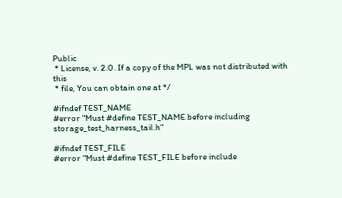Public
 * License, v. 2.0. If a copy of the MPL was not distributed with this
 * file, You can obtain one at */

#ifndef TEST_NAME
#error "Must #define TEST_NAME before including storage_test_harness_tail.h"

#ifndef TEST_FILE
#error "Must #define TEST_FILE before include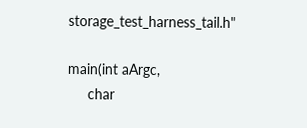storage_test_harness_tail.h"

main(int aArgc,
     char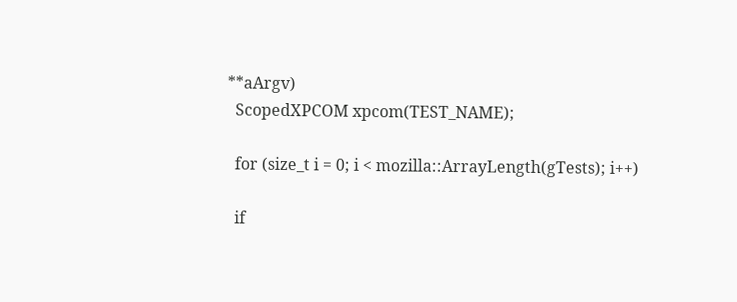**aArgv)
  ScopedXPCOM xpcom(TEST_NAME);

  for (size_t i = 0; i < mozilla::ArrayLength(gTests); i++)

  if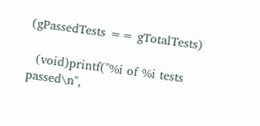(gPassedTests == gTotalTests)

  (void)printf("%i of %i tests passed\n",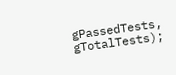gPassedTests, gTotalTests);